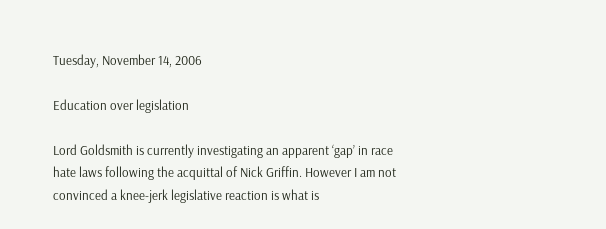Tuesday, November 14, 2006

Education over legislation

Lord Goldsmith is currently investigating an apparent ‘gap’ in race hate laws following the acquittal of Nick Griffin. However I am not convinced a knee-jerk legislative reaction is what is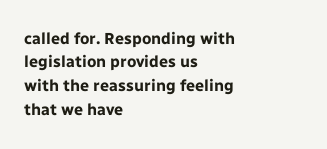called for. Responding with legislation provides us with the reassuring feeling that we have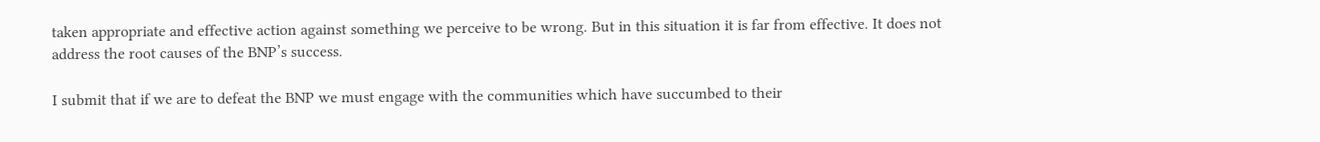taken appropriate and effective action against something we perceive to be wrong. But in this situation it is far from effective. It does not address the root causes of the BNP’s success.

I submit that if we are to defeat the BNP we must engage with the communities which have succumbed to their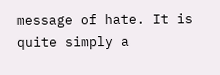message of hate. It is quite simply a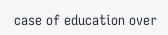case of education over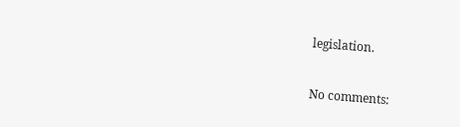legislation.

No comments: